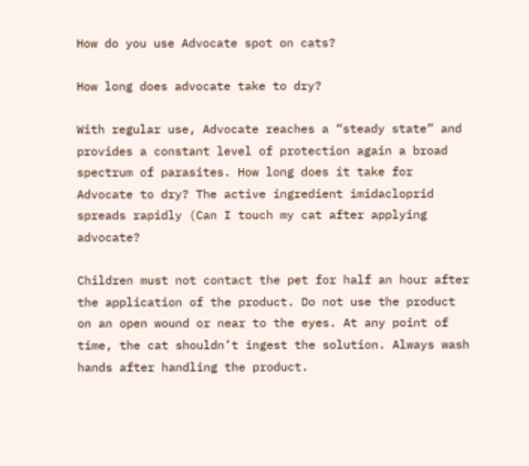How do you use Advocate spot on cats?

How long does advocate take to dry?

With regular use, Advocate reaches a “steady state” and provides a constant level of protection again a broad spectrum of parasites. How long does it take for Advocate to dry? The active ingredient imidacloprid spreads rapidly (Can I touch my cat after applying advocate?

Children must not contact the pet for half an hour after the application of the product. Do not use the product on an open wound or near to the eyes. At any point of time, the cat shouldn’t ingest the solution. Always wash hands after handling the product.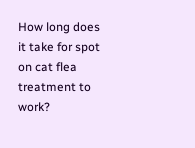How long does it take for spot on cat flea treatment to work?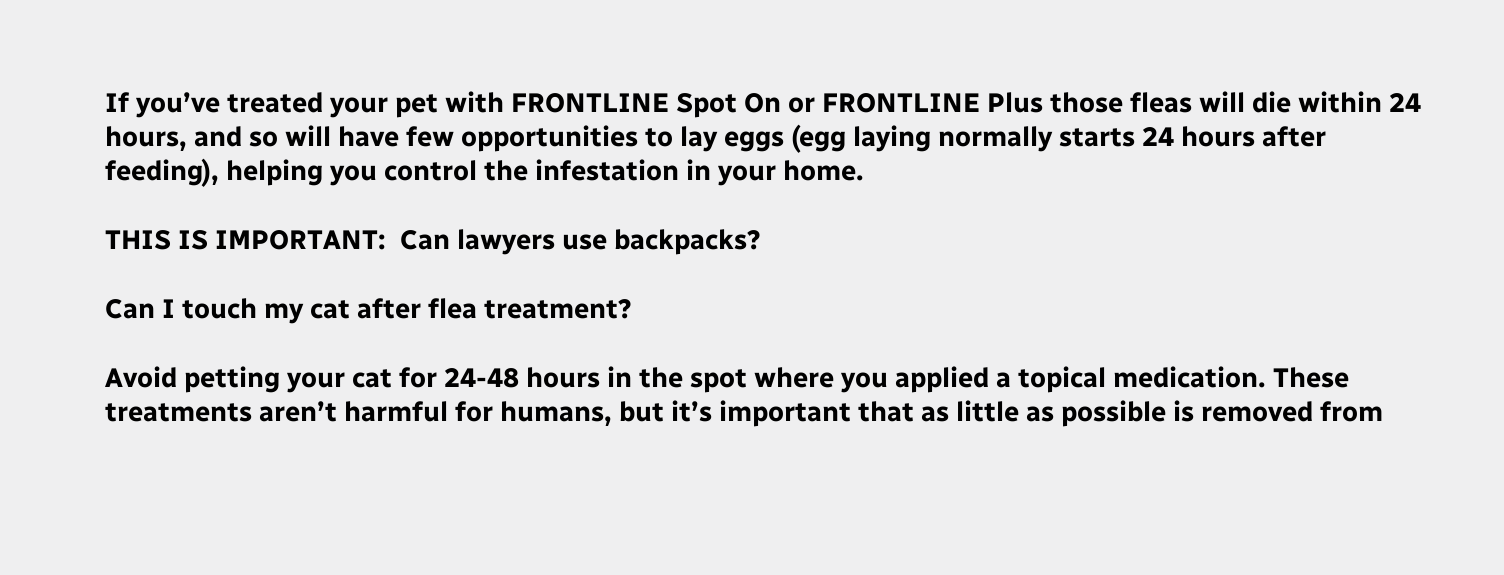If you’ve treated your pet with FRONTLINE Spot On or FRONTLINE Plus those fleas will die within 24 hours, and so will have few opportunities to lay eggs (egg laying normally starts 24 hours after feeding), helping you control the infestation in your home.

THIS IS IMPORTANT:  Can lawyers use backpacks?

Can I touch my cat after flea treatment?

Avoid petting your cat for 24-48 hours in the spot where you applied a topical medication. These treatments aren’t harmful for humans, but it’s important that as little as possible is removed from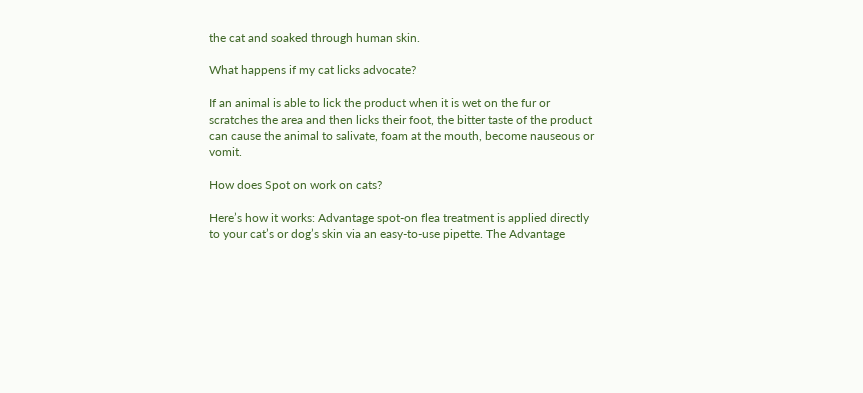the cat and soaked through human skin.

What happens if my cat licks advocate?

If an animal is able to lick the product when it is wet on the fur or scratches the area and then licks their foot, the bitter taste of the product can cause the animal to salivate, foam at the mouth, become nauseous or vomit.

How does Spot on work on cats?

Here’s how it works: Advantage spot-on flea treatment is applied directly to your cat’s or dog’s skin via an easy-to-use pipette. The Advantage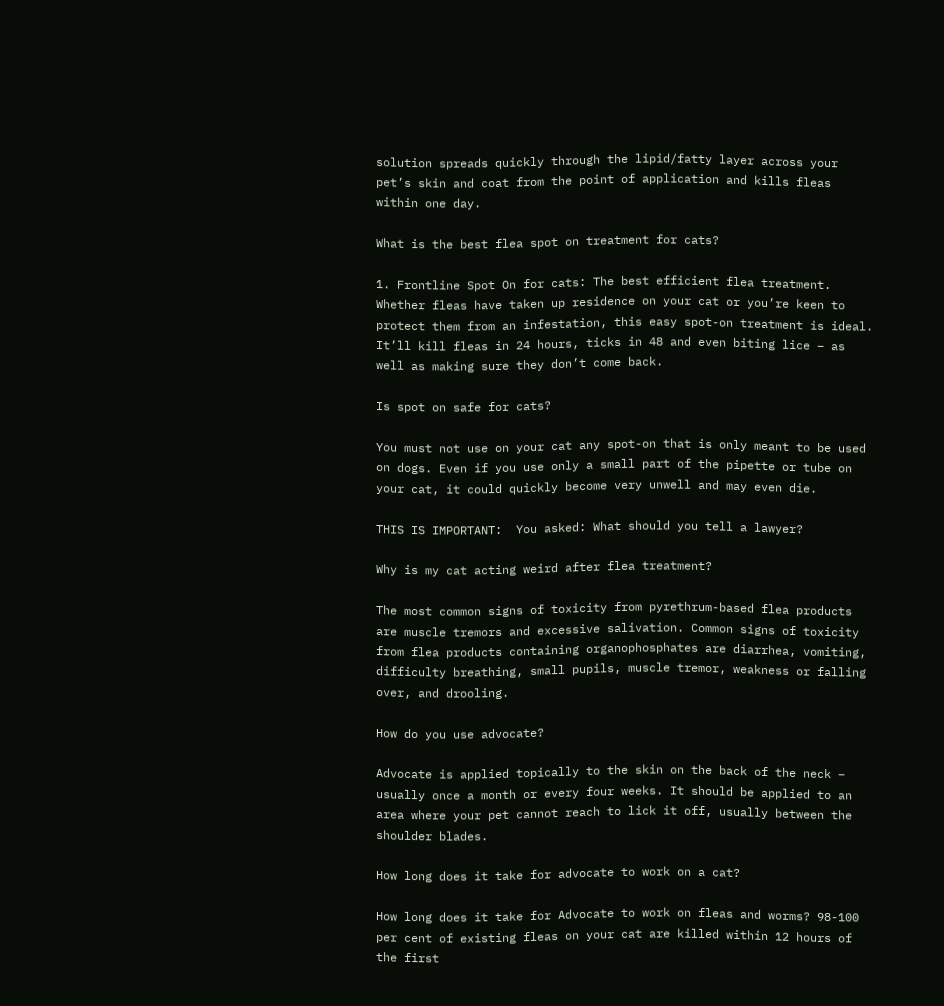solution spreads quickly through the lipid/fatty layer across your pet’s skin and coat from the point of application and kills fleas within one day.

What is the best flea spot on treatment for cats?

1. Frontline Spot On for cats: The best efficient flea treatment. Whether fleas have taken up residence on your cat or you’re keen to protect them from an infestation, this easy spot-on treatment is ideal. It’ll kill fleas in 24 hours, ticks in 48 and even biting lice – as well as making sure they don’t come back.

Is spot on safe for cats?

You must not use on your cat any spot-on that is only meant to be used on dogs. Even if you use only a small part of the pipette or tube on your cat, it could quickly become very unwell and may even die.

THIS IS IMPORTANT:  You asked: What should you tell a lawyer?

Why is my cat acting weird after flea treatment?

The most common signs of toxicity from pyrethrum-based flea products are muscle tremors and excessive salivation. Common signs of toxicity from flea products containing organophosphates are diarrhea, vomiting, difficulty breathing, small pupils, muscle tremor, weakness or falling over, and drooling.

How do you use advocate?

Advocate is applied topically to the skin on the back of the neck – usually once a month or every four weeks. It should be applied to an area where your pet cannot reach to lick it off, usually between the shoulder blades.

How long does it take for advocate to work on a cat?

How long does it take for Advocate to work on fleas and worms? 98-100 per cent of existing fleas on your cat are killed within 12 hours of the first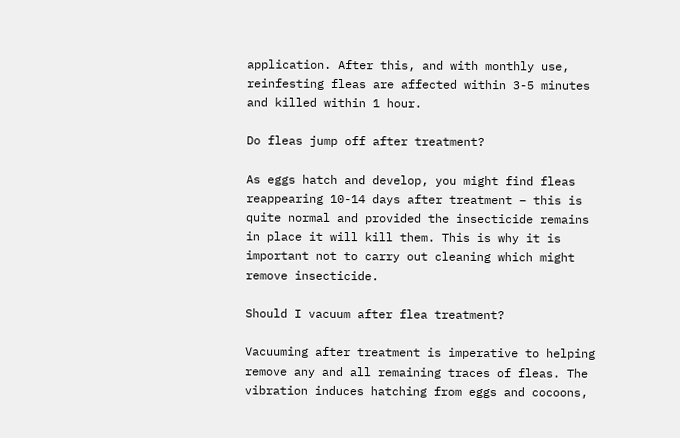application. After this, and with monthly use, reinfesting fleas are affected within 3-5 minutes and killed within 1 hour.

Do fleas jump off after treatment?

As eggs hatch and develop, you might find fleas reappearing 10-14 days after treatment – this is quite normal and provided the insecticide remains in place it will kill them. This is why it is important not to carry out cleaning which might remove insecticide.

Should I vacuum after flea treatment?

Vacuuming after treatment is imperative to helping remove any and all remaining traces of fleas. The vibration induces hatching from eggs and cocoons,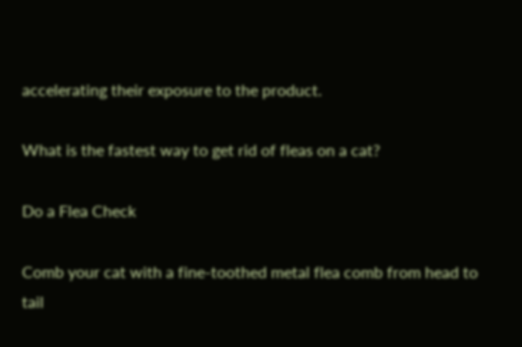accelerating their exposure to the product.

What is the fastest way to get rid of fleas on a cat?

Do a Flea Check

Comb your cat with a fine-toothed metal flea comb from head to tail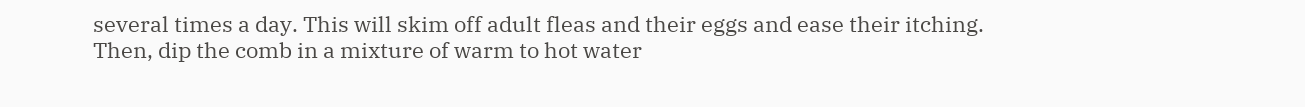several times a day. This will skim off adult fleas and their eggs and ease their itching. Then, dip the comb in a mixture of warm to hot water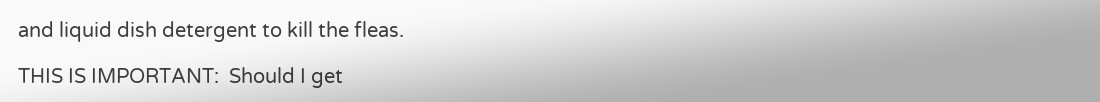and liquid dish detergent to kill the fleas.

THIS IS IMPORTANT:  Should I get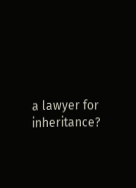a lawyer for inheritance?